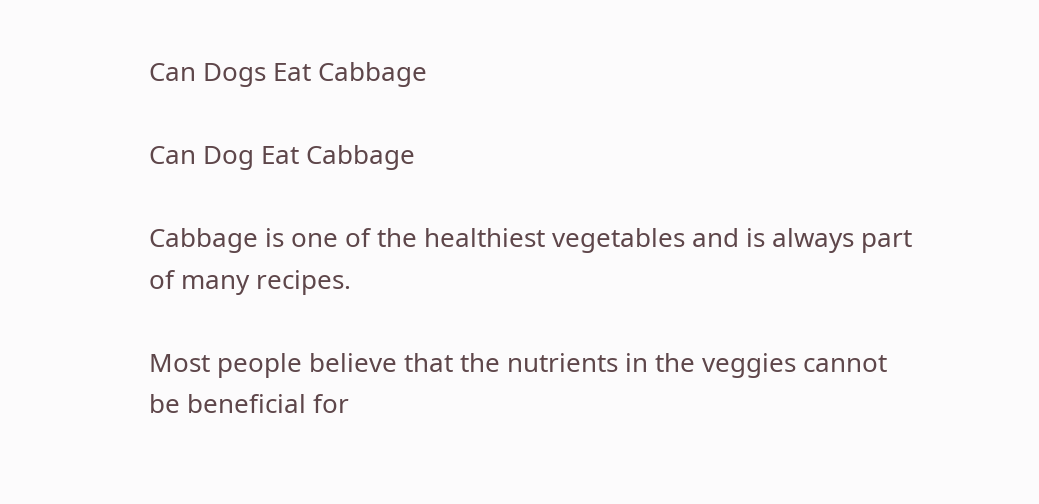Can Dogs Eat Cabbage

Can Dog Eat Cabbage

Cabbage is one of the healthiest vegetables and is always part of many recipes.

Most people believe that the nutrients in the veggies cannot be beneficial for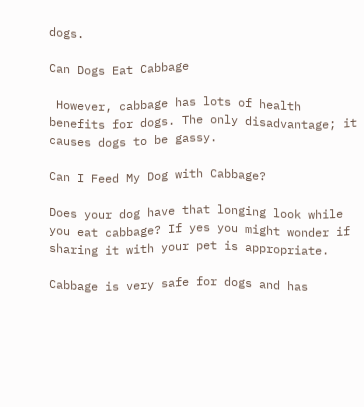dogs.

Can Dogs Eat Cabbage

 However, cabbage has lots of health benefits for dogs. The only disadvantage; it causes dogs to be gassy.

Can I Feed My Dog with Cabbage?

Does your dog have that longing look while you eat cabbage? If yes you might wonder if sharing it with your pet is appropriate.

Cabbage is very safe for dogs and has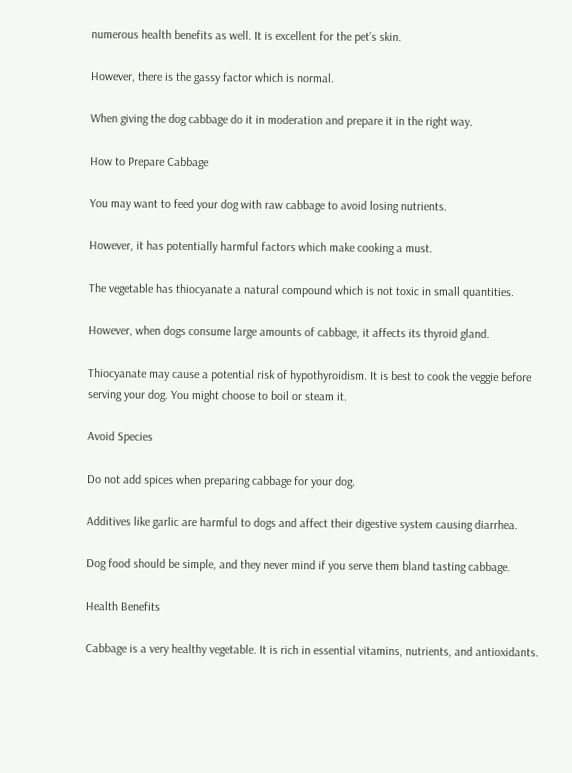numerous health benefits as well. It is excellent for the pet’s skin.

However, there is the gassy factor which is normal.

When giving the dog cabbage do it in moderation and prepare it in the right way.

How to Prepare Cabbage

You may want to feed your dog with raw cabbage to avoid losing nutrients.

However, it has potentially harmful factors which make cooking a must.

The vegetable has thiocyanate a natural compound which is not toxic in small quantities.

However, when dogs consume large amounts of cabbage, it affects its thyroid gland.

Thiocyanate may cause a potential risk of hypothyroidism. It is best to cook the veggie before serving your dog. You might choose to boil or steam it.

Avoid Species

Do not add spices when preparing cabbage for your dog.

Additives like garlic are harmful to dogs and affect their digestive system causing diarrhea.

Dog food should be simple, and they never mind if you serve them bland tasting cabbage.

Health Benefits

Cabbage is a very healthy vegetable. It is rich in essential vitamins, nutrients, and antioxidants.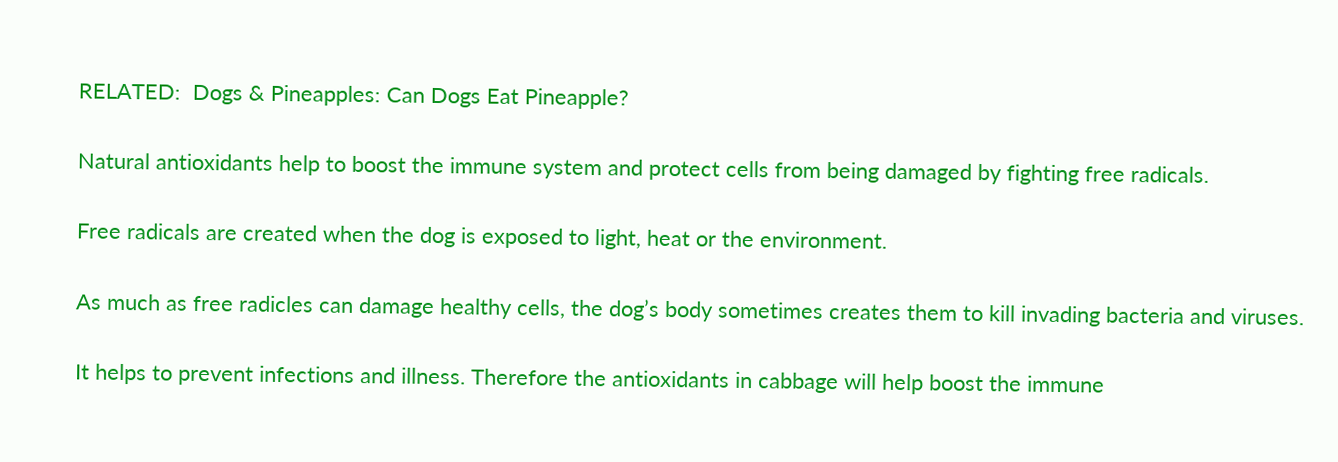RELATED:  Dogs & Pineapples: Can Dogs Eat Pineapple?

Natural antioxidants help to boost the immune system and protect cells from being damaged by fighting free radicals.

Free radicals are created when the dog is exposed to light, heat or the environment.

As much as free radicles can damage healthy cells, the dog’s body sometimes creates them to kill invading bacteria and viruses.

It helps to prevent infections and illness. Therefore the antioxidants in cabbage will help boost the immune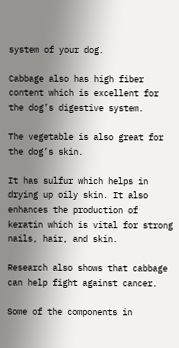system of your dog.

Cabbage also has high fiber content which is excellent for the dog’s digestive system.

The vegetable is also great for the dog’s skin.

It has sulfur which helps in drying up oily skin. It also enhances the production of keratin which is vital for strong nails, hair, and skin.

Research also shows that cabbage can help fight against cancer.

Some of the components in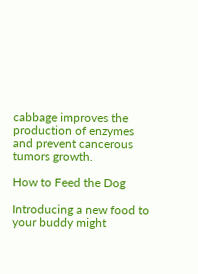cabbage improves the production of enzymes and prevent cancerous tumors growth.

How to Feed the Dog

Introducing a new food to your buddy might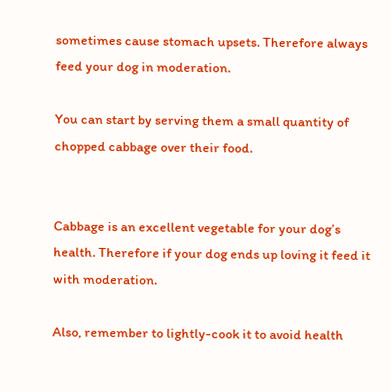sometimes cause stomach upsets. Therefore always feed your dog in moderation.

You can start by serving them a small quantity of chopped cabbage over their food.


Cabbage is an excellent vegetable for your dog’s health. Therefore if your dog ends up loving it feed it with moderation.

Also, remember to lightly-cook it to avoid health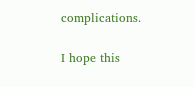complications.

I hope this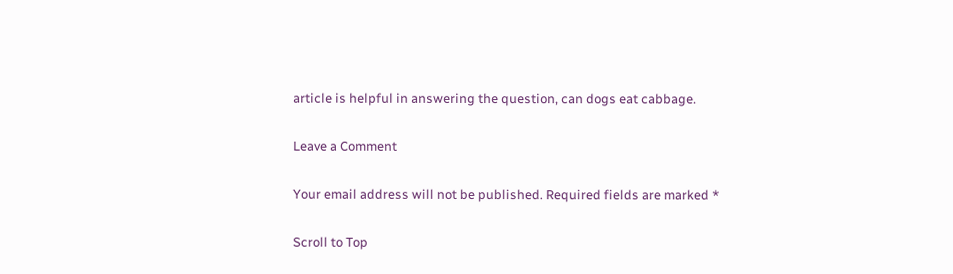article is helpful in answering the question, can dogs eat cabbage.

Leave a Comment

Your email address will not be published. Required fields are marked *

Scroll to Top